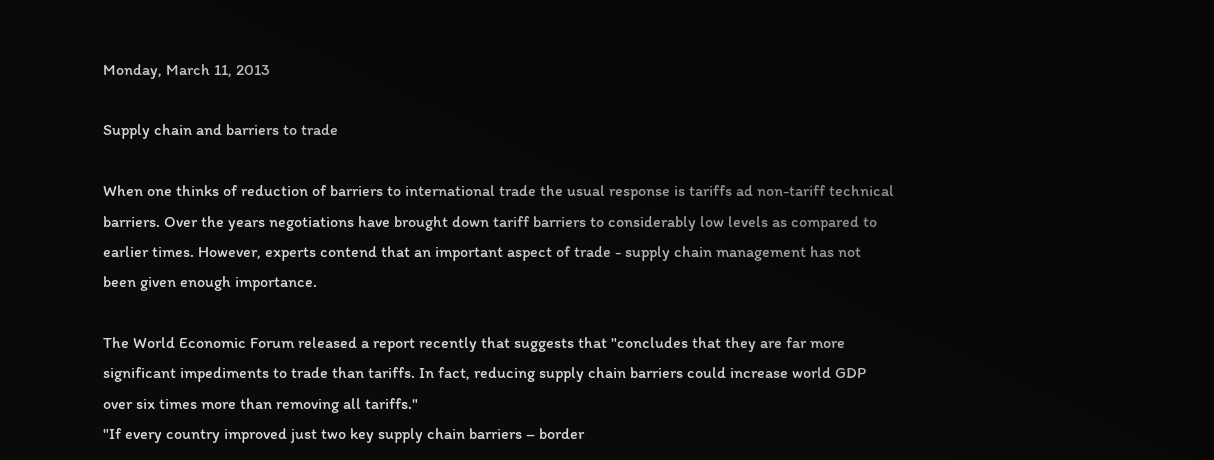Monday, March 11, 2013

Supply chain and barriers to trade

When one thinks of reduction of barriers to international trade the usual response is tariffs ad non-tariff technical barriers. Over the years negotiations have brought down tariff barriers to considerably low levels as compared to earlier times. However, experts contend that an important aspect of trade - supply chain management has not been given enough importance.

The World Economic Forum released a report recently that suggests that "concludes that they are far more significant impediments to trade than tariffs. In fact, reducing supply chain barriers could increase world GDP over six times more than removing all tariffs."
"If every country improved just two key supply chain barriers – border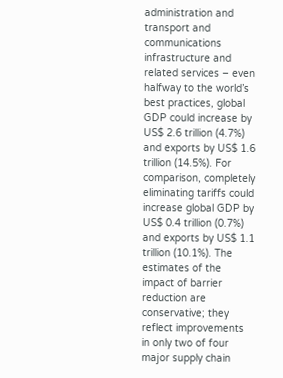administration and transport and communications infrastructure and related services – even halfway to the world’s best practices, global GDP could increase by US$ 2.6 trillion (4.7%) and exports by US$ 1.6 trillion (14.5%). For comparison, completely eliminating tariffs could increase global GDP by US$ 0.4 trillion (0.7%) and exports by US$ 1.1 trillion (10.1%). The estimates of the impact of barrier reduction are conservative; they reflect improvements in only two of four major supply chain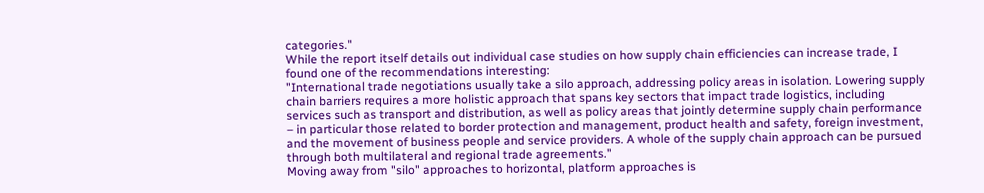categories."
While the report itself details out individual case studies on how supply chain efficiencies can increase trade, I found one of the recommendations interesting:
"International trade negotiations usually take a silo approach, addressing policy areas in isolation. Lowering supply chain barriers requires a more holistic approach that spans key sectors that impact trade logistics, including services such as transport and distribution, as well as policy areas that jointly determine supply chain performance – in particular those related to border protection and management, product health and safety, foreign investment, and the movement of business people and service providers. A whole of the supply chain approach can be pursued through both multilateral and regional trade agreements."
Moving away from "silo" approaches to horizontal, platform approaches is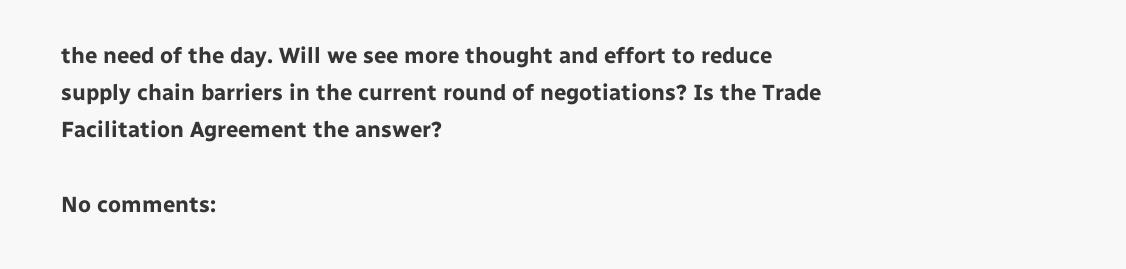the need of the day. Will we see more thought and effort to reduce supply chain barriers in the current round of negotiations? Is the Trade Facilitation Agreement the answer?

No comments: